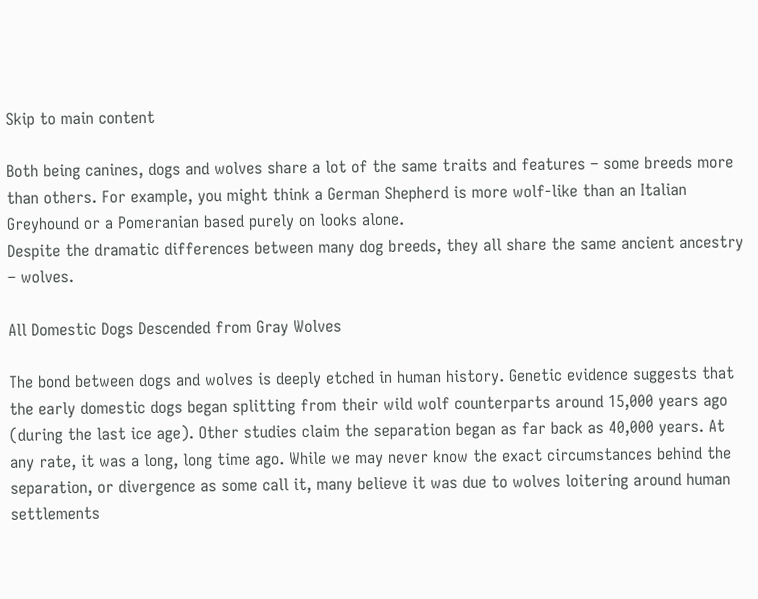Skip to main content

Both being canines, dogs and wolves share a lot of the same traits and features – some breeds more than others. For example, you might think a German Shepherd is more wolf-like than an Italian Greyhound or a Pomeranian based purely on looks alone.
Despite the dramatic differences between many dog breeds, they all share the same ancient ancestry – wolves.

All Domestic Dogs Descended from Gray Wolves

The bond between dogs and wolves is deeply etched in human history. Genetic evidence suggests that the early domestic dogs began splitting from their wild wolf counterparts around 15,000 years ago (during the last ice age). Other studies claim the separation began as far back as 40,000 years. At any rate, it was a long, long time ago. While we may never know the exact circumstances behind the separation, or divergence as some call it, many believe it was due to wolves loitering around human settlements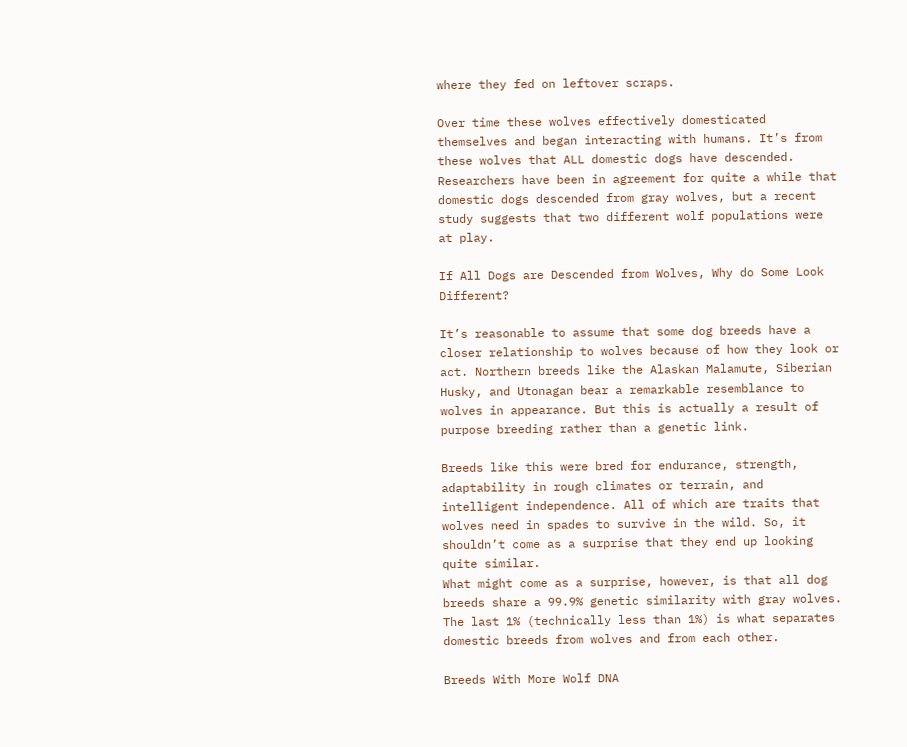where they fed on leftover scraps.

Over time these wolves effectively domesticated themselves and began interacting with humans. It’s from these wolves that ALL domestic dogs have descended. Researchers have been in agreement for quite a while that domestic dogs descended from gray wolves, but a recent study suggests that two different wolf populations were at play.

If All Dogs are Descended from Wolves, Why do Some Look Different?

It’s reasonable to assume that some dog breeds have a closer relationship to wolves because of how they look or act. Northern breeds like the Alaskan Malamute, Siberian Husky, and Utonagan bear a remarkable resemblance to wolves in appearance. But this is actually a result of purpose breeding rather than a genetic link.

Breeds like this were bred for endurance, strength, adaptability in rough climates or terrain, and intelligent independence. All of which are traits that wolves need in spades to survive in the wild. So, it shouldn’t come as a surprise that they end up looking quite similar.
What might come as a surprise, however, is that all dog breeds share a 99.9% genetic similarity with gray wolves. The last 1% (technically less than 1%) is what separates domestic breeds from wolves and from each other.

Breeds With More Wolf DNA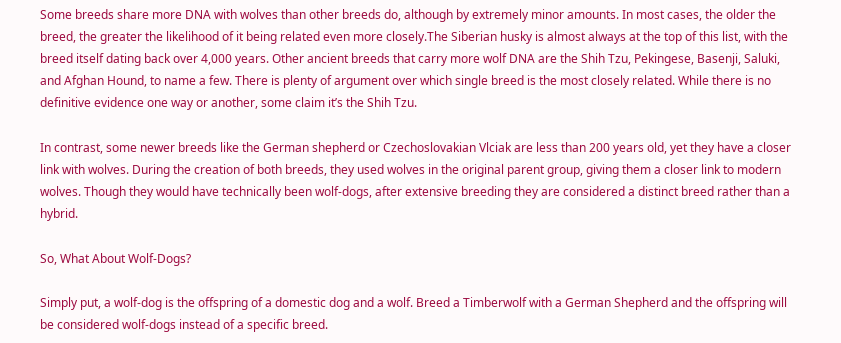Some breeds share more DNA with wolves than other breeds do, although by extremely minor amounts. In most cases, the older the breed, the greater the likelihood of it being related even more closely.The Siberian husky is almost always at the top of this list, with the breed itself dating back over 4,000 years. Other ancient breeds that carry more wolf DNA are the Shih Tzu, Pekingese, Basenji, Saluki, and Afghan Hound, to name a few. There is plenty of argument over which single breed is the most closely related. While there is no definitive evidence one way or another, some claim it’s the Shih Tzu.

In contrast, some newer breeds like the German shepherd or Czechoslovakian Vlciak are less than 200 years old, yet they have a closer link with wolves. During the creation of both breeds, they used wolves in the original parent group, giving them a closer link to modern wolves. Though they would have technically been wolf-dogs, after extensive breeding they are considered a distinct breed rather than a hybrid.

So, What About Wolf-Dogs?

Simply put, a wolf-dog is the offspring of a domestic dog and a wolf. Breed a Timberwolf with a German Shepherd and the offspring will be considered wolf-dogs instead of a specific breed.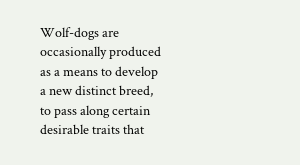Wolf-dogs are occasionally produced as a means to develop a new distinct breed, to pass along certain desirable traits that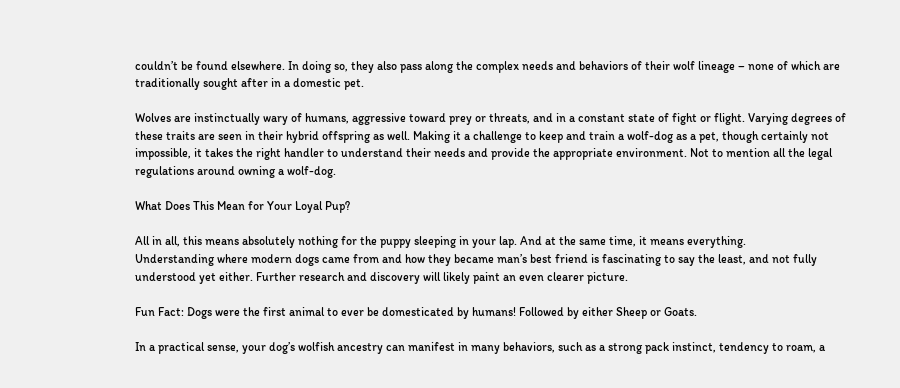couldn’t be found elsewhere. In doing so, they also pass along the complex needs and behaviors of their wolf lineage – none of which are traditionally sought after in a domestic pet.

Wolves are instinctually wary of humans, aggressive toward prey or threats, and in a constant state of fight or flight. Varying degrees of these traits are seen in their hybrid offspring as well. Making it a challenge to keep and train a wolf-dog as a pet, though certainly not impossible, it takes the right handler to understand their needs and provide the appropriate environment. Not to mention all the legal regulations around owning a wolf-dog.

What Does This Mean for Your Loyal Pup?

All in all, this means absolutely nothing for the puppy sleeping in your lap. And at the same time, it means everything.
Understanding where modern dogs came from and how they became man’s best friend is fascinating to say the least, and not fully understood yet either. Further research and discovery will likely paint an even clearer picture.

Fun Fact: Dogs were the first animal to ever be domesticated by humans! Followed by either Sheep or Goats.

In a practical sense, your dog’s wolfish ancestry can manifest in many behaviors, such as a strong pack instinct, tendency to roam, a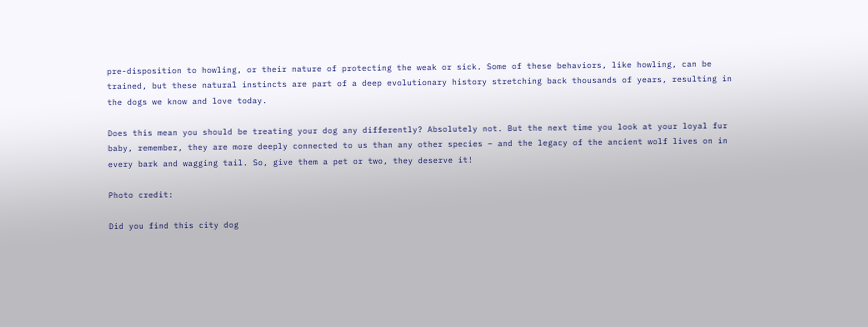pre-disposition to howling, or their nature of protecting the weak or sick. Some of these behaviors, like howling, can be trained, but these natural instincts are part of a deep evolutionary history stretching back thousands of years, resulting in the dogs we know and love today.

Does this mean you should be treating your dog any differently? Absolutely not. But the next time you look at your loyal fur baby, remember, they are more deeply connected to us than any other species – and the legacy of the ancient wolf lives on in every bark and wagging tail. So, give them a pet or two, they deserve it!

Photo credit:

Did you find this city dog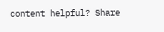content helpful? Share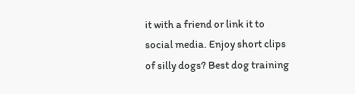it with a friend or link it to social media. Enjoy short clips of silly dogs? Best dog training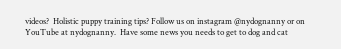videos?  Holistic puppy training tips? Follow us on instagram @nydognanny or on YouTube at nydognanny.  Have some news you needs to get to dog and cat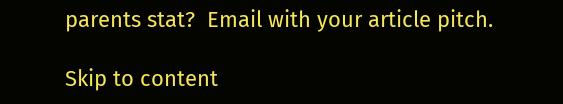parents stat?  Email with your article pitch.

Skip to content